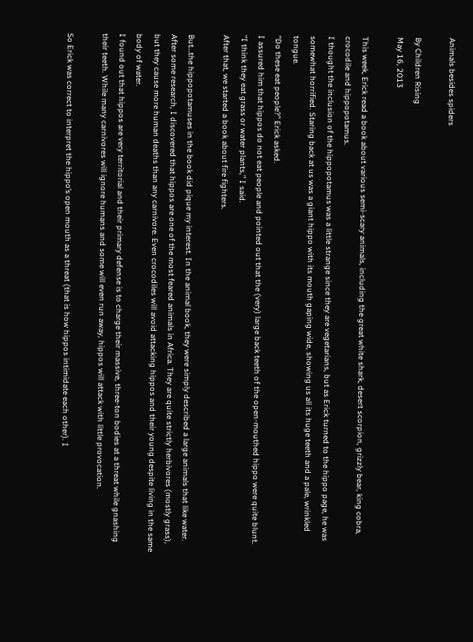Animals besides spiders

By Children Rising
May 16, 2013

This week, Erick read a book about various semi-scary animals, including the great white shark, desert scorpion, grizzly bear, king cobra, crocodile and hippopotamus.
I thought the inclusion of the hippopotamus was a little strange since they are vegetarians, but as Erick turned to the hippo page, he was somewhat horrified. Staring back at us was a giant hippo with its mouth gaping wide, showing us all its huge teeth and a pale, wrinkled tongue.
“Do these eat people?” Erick asked.
I assured him that hippos do not eat people and pointed out that the (very) large back teeth of the open-mouthed hippo were quite blunt.
“I think they eat grass or water plants,” I said.
After that, we started a book about fire fighters.

But…the hippopotamuses in the book did pique my interest. In the animal book, they were simply described a large animals that like water. After some research, I discovered that hippos are one of the most feared animals in Africa. They are quite strictly herbivores (mostly grass), but they cause more human deaths than any carnivore. Even crocodiles will avoid attacking hippos and their young despite living in the same body of water.
I found out that hippos are very territorial and their primary defense is to charge their massive, three-ton bodies at a threat while gnashing their teeth. While many carnivores will ignore humans and some will even run away, hippos will attack with little provocation.

So Erick was correct to interpret the hippo’s open mouth as a threat (that is how hippos intimidate each other). I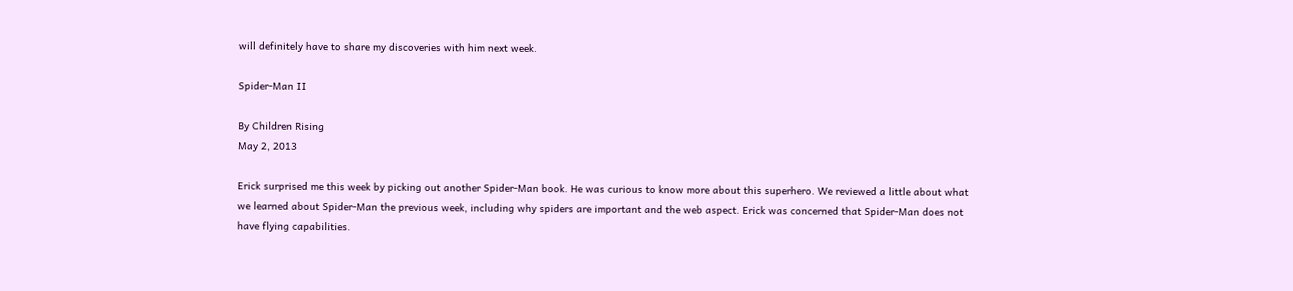will definitely have to share my discoveries with him next week.

Spider-Man II

By Children Rising
May 2, 2013

Erick surprised me this week by picking out another Spider-Man book. He was curious to know more about this superhero. We reviewed a little about what we learned about Spider-Man the previous week, including why spiders are important and the web aspect. Erick was concerned that Spider-Man does not have flying capabilities.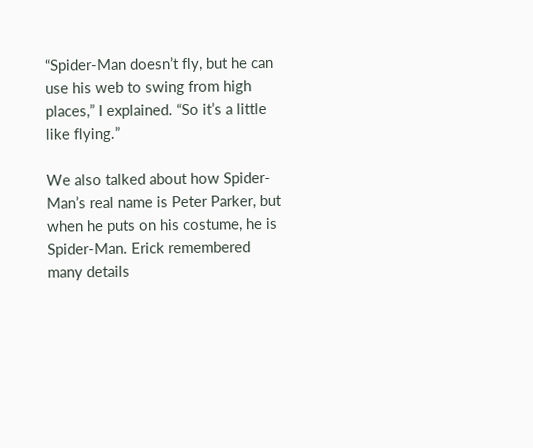“Spider-Man doesn’t fly, but he can use his web to swing from high places,” I explained. “So it’s a little like flying.”

We also talked about how Spider-Man’s real name is Peter Parker, but when he puts on his costume, he is Spider-Man. Erick remembered many details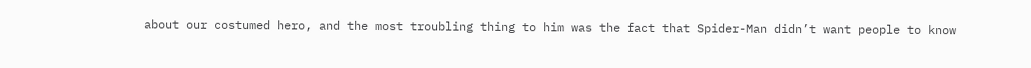about our costumed hero, and the most troubling thing to him was the fact that Spider-Man didn’t want people to know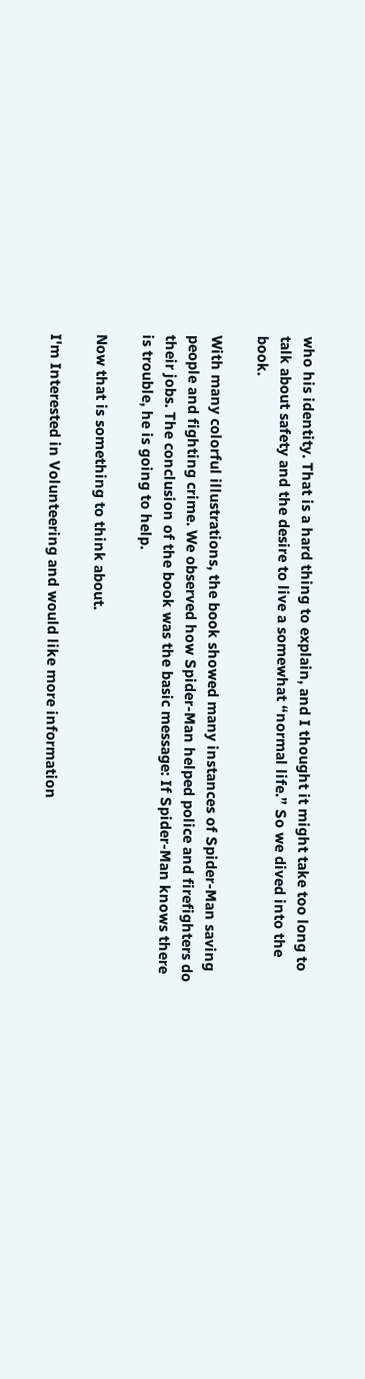who his identity. That is a hard thing to explain, and I thought it might take too long to talk about safety and the desire to live a somewhat “normal life.” So we dived into the book.

With many colorful illustrations, the book showed many instances of Spider-Man saving people and fighting crime. We observed how Spider-Man helped police and firefighters do their jobs. The conclusion of the book was the basic message: If Spider-Man knows there is trouble, he is going to help.

Now that is something to think about.

I'm Interested in Volunteering and would like more information